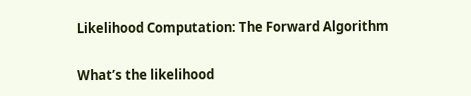Likelihood Computation: The Forward Algorithm

What’s the likelihood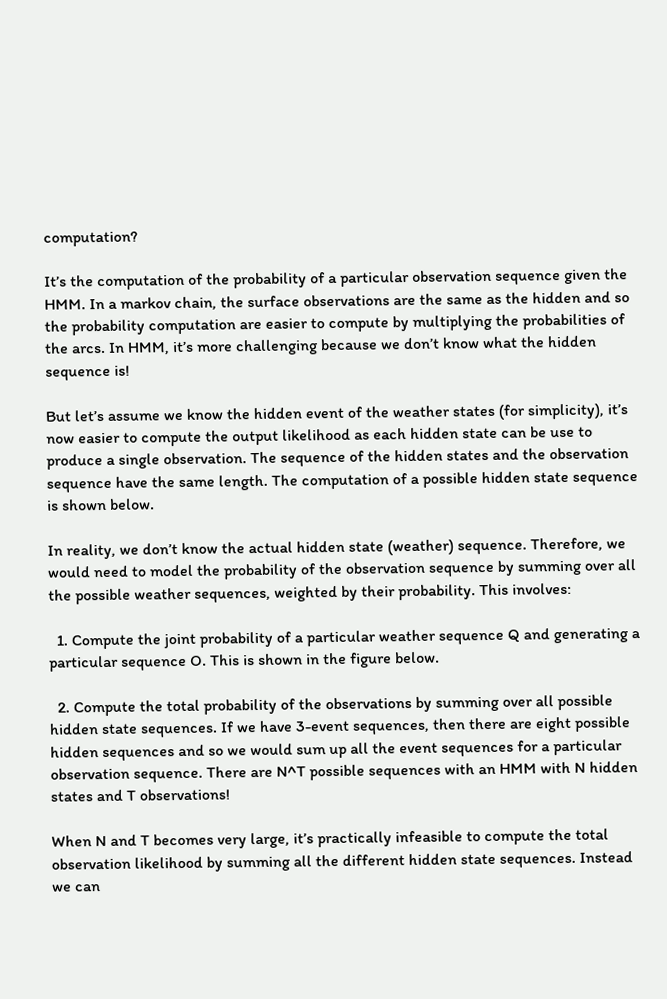computation?

It’s the computation of the probability of a particular observation sequence given the HMM. In a markov chain, the surface observations are the same as the hidden and so the probability computation are easier to compute by multiplying the probabilities of the arcs. In HMM, it’s more challenging because we don’t know what the hidden sequence is!

But let’s assume we know the hidden event of the weather states (for simplicity), it’s now easier to compute the output likelihood as each hidden state can be use to produce a single observation. The sequence of the hidden states and the observation sequence have the same length. The computation of a possible hidden state sequence is shown below.

In reality, we don’t know the actual hidden state (weather) sequence. Therefore, we would need to model the probability of the observation sequence by summing over all the possible weather sequences, weighted by their probability. This involves:

  1. Compute the joint probability of a particular weather sequence Q and generating a particular sequence O. This is shown in the figure below.

  2. Compute the total probability of the observations by summing over all possible hidden state sequences. If we have 3-event sequences, then there are eight possible hidden sequences and so we would sum up all the event sequences for a particular observation sequence. There are N^T possible sequences with an HMM with N hidden states and T observations!

When N and T becomes very large, it’s practically infeasible to compute the total observation likelihood by summing all the different hidden state sequences. Instead we can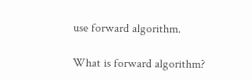use forward algorithm.

What is forward algorithm?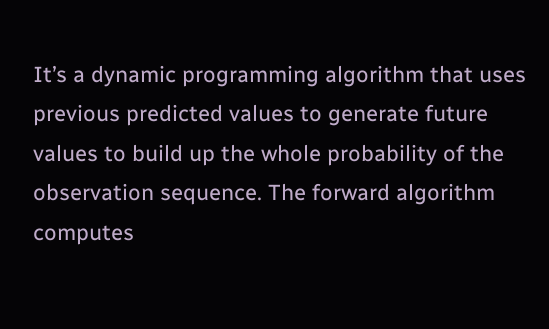It’s a dynamic programming algorithm that uses previous predicted values to generate future values to build up the whole probability of the observation sequence. The forward algorithm computes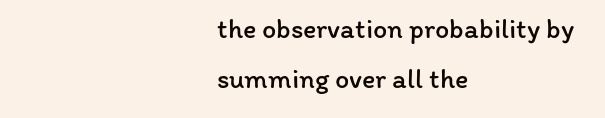the observation probability by summing over all the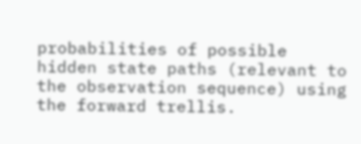probabilities of possible hidden state paths (relevant to the observation sequence) using the forward trellis.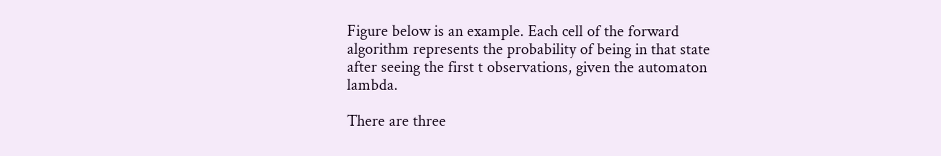Figure below is an example. Each cell of the forward algorithm represents the probability of being in that state after seeing the first t observations, given the automaton lambda.

There are three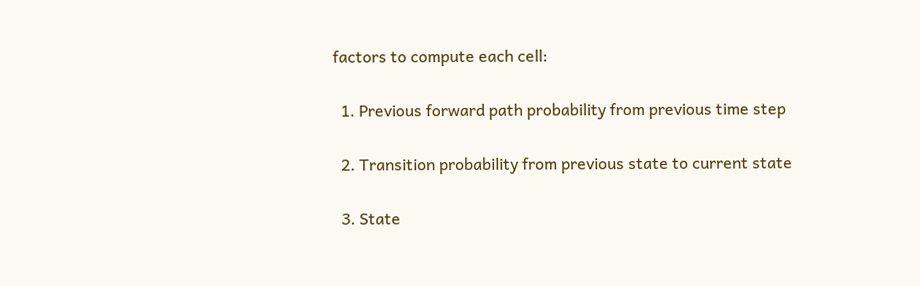factors to compute each cell:

  1. Previous forward path probability from previous time step

  2. Transition probability from previous state to current state

  3. State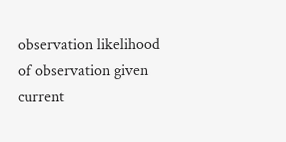observation likelihood of observation given current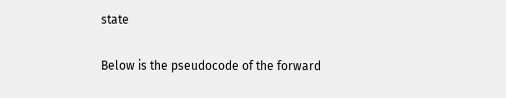state

Below is the pseudocode of the forward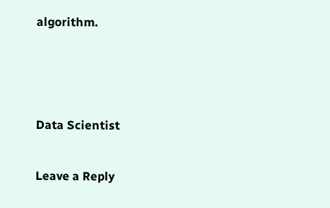algorithm.



Data Scientist

Leave a Reply